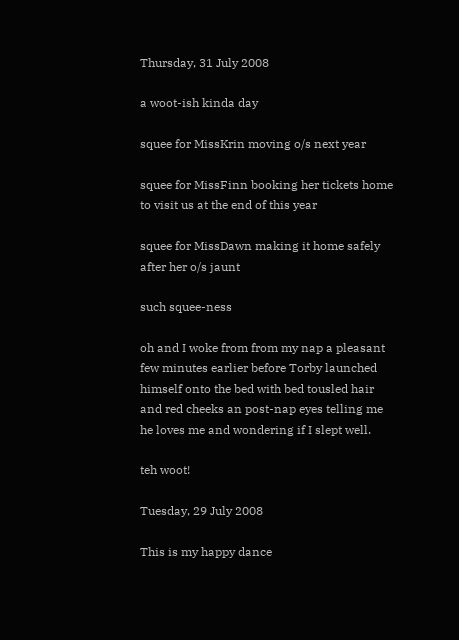Thursday, 31 July 2008

a woot-ish kinda day

squee for MissKrin moving o/s next year

squee for MissFinn booking her tickets home to visit us at the end of this year

squee for MissDawn making it home safely after her o/s jaunt

such squee-ness

oh and I woke from from my nap a pleasant few minutes earlier before Torby launched himself onto the bed with bed tousled hair and red cheeks an post-nap eyes telling me he loves me and wondering if I slept well.

teh woot!

Tuesday, 29 July 2008

This is my happy dance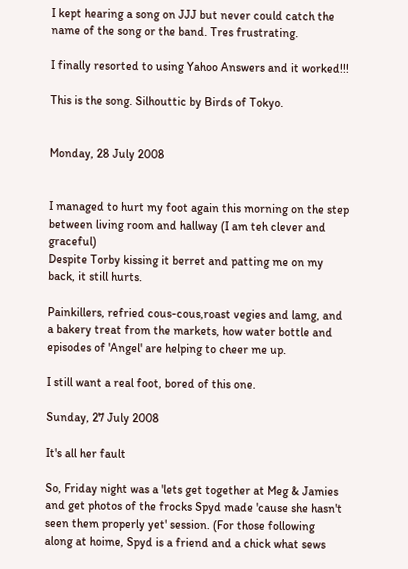I kept hearing a song on JJJ but never could catch the name of the song or the band. Tres frustrating.

I finally resorted to using Yahoo Answers and it worked!!!

This is the song. Silhouttic by Birds of Tokyo.


Monday, 28 July 2008


I managed to hurt my foot again this morning on the step between living room and hallway (I am teh clever and graceful)
Despite Torby kissing it berret and patting me on my back, it still hurts.

Painkillers, refried cous-cous,roast vegies and lamg, and a bakery treat from the markets, how water bottle and episodes of 'Angel' are helping to cheer me up.

I still want a real foot, bored of this one.

Sunday, 27 July 2008

It's all her fault

So, Friday night was a 'lets get together at Meg & Jamies and get photos of the frocks Spyd made 'cause she hasn't seen them properly yet' session. (For those following along at hoime, Spyd is a friend and a chick what sews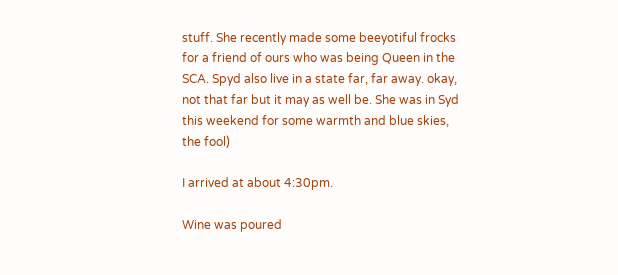stuff. She recently made some beeyotiful frocks for a friend of ours who was being Queen in the SCA. Spyd also live in a state far, far away. okay, not that far but it may as well be. She was in Syd this weekend for some warmth and blue skies, the fool)

I arrived at about 4:30pm.

Wine was poured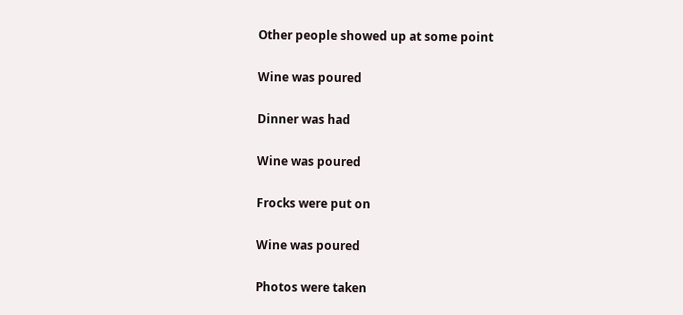Other people showed up at some point

Wine was poured

Dinner was had

Wine was poured

Frocks were put on

Wine was poured

Photos were taken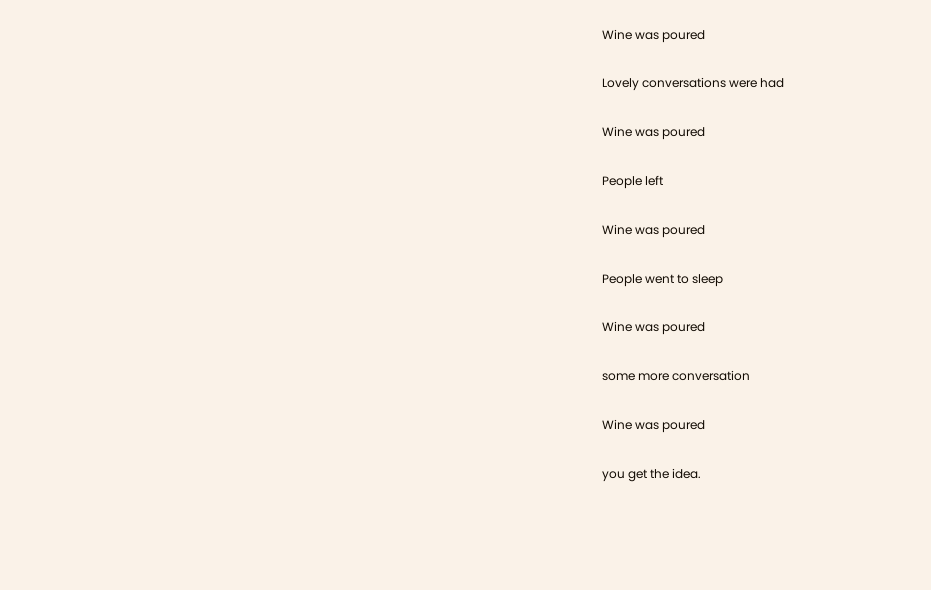Wine was poured

Lovely conversations were had

Wine was poured

People left

Wine was poured

People went to sleep

Wine was poured

some more conversation

Wine was poured

you get the idea.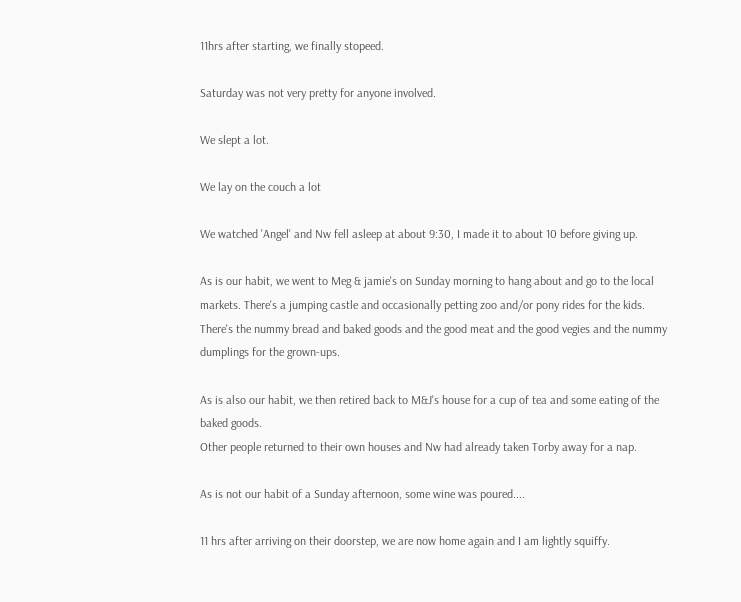11hrs after starting, we finally stopeed.

Saturday was not very pretty for anyone involved.

We slept a lot.

We lay on the couch a lot

We watched 'Angel' and Nw fell asleep at about 9:30, I made it to about 10 before giving up.

As is our habit, we went to Meg & jamie's on Sunday morning to hang about and go to the local markets. There's a jumping castle and occasionally petting zoo and/or pony rides for the kids. There's the nummy bread and baked goods and the good meat and the good vegies and the nummy dumplings for the grown-ups.

As is also our habit, we then retired back to M&J's house for a cup of tea and some eating of the baked goods.
Other people returned to their own houses and Nw had already taken Torby away for a nap.

As is not our habit of a Sunday afternoon, some wine was poured....

11 hrs after arriving on their doorstep, we are now home again and I am lightly squiffy.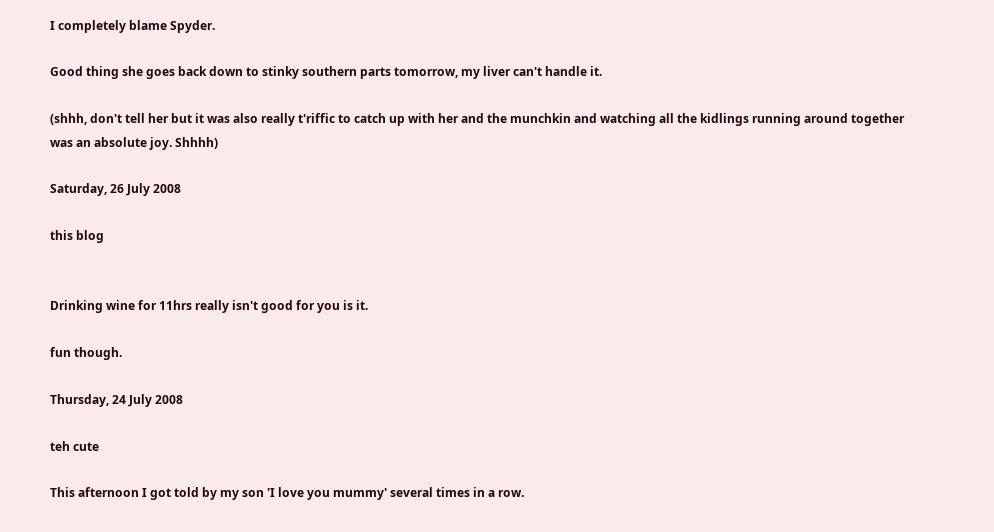I completely blame Spyder.

Good thing she goes back down to stinky southern parts tomorrow, my liver can't handle it.

(shhh, don't tell her but it was also really t'riffic to catch up with her and the munchkin and watching all the kidlings running around together was an absolute joy. Shhhh)

Saturday, 26 July 2008

this blog


Drinking wine for 11hrs really isn't good for you is it.

fun though.

Thursday, 24 July 2008

teh cute

This afternoon I got told by my son 'I love you mummy' several times in a row.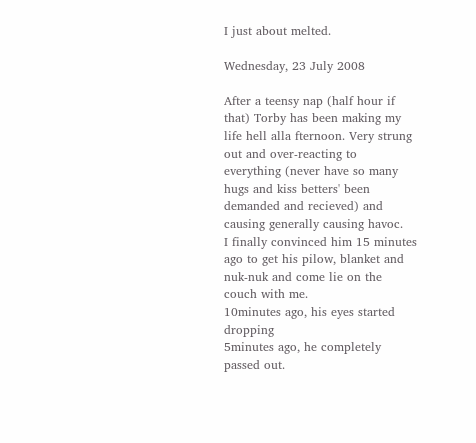I just about melted.

Wednesday, 23 July 2008

After a teensy nap (half hour if that) Torby has been making my life hell alla fternoon. Very strung out and over-reacting to everything (never have so many hugs and kiss betters' been demanded and recieved) and causing generally causing havoc.
I finally convinced him 15 minutes ago to get his pilow, blanket and nuk-nuk and come lie on the couch with me.
10minutes ago, his eyes started dropping
5minutes ago, he completely passed out.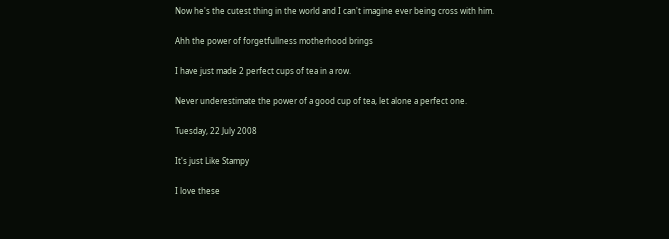Now he's the cutest thing in the world and I can't imagine ever being cross with him.

Ahh the power of forgetfullness motherhood brings

I have just made 2 perfect cups of tea in a row.

Never underestimate the power of a good cup of tea, let alone a perfect one.

Tuesday, 22 July 2008

It's just Like Stampy

I love these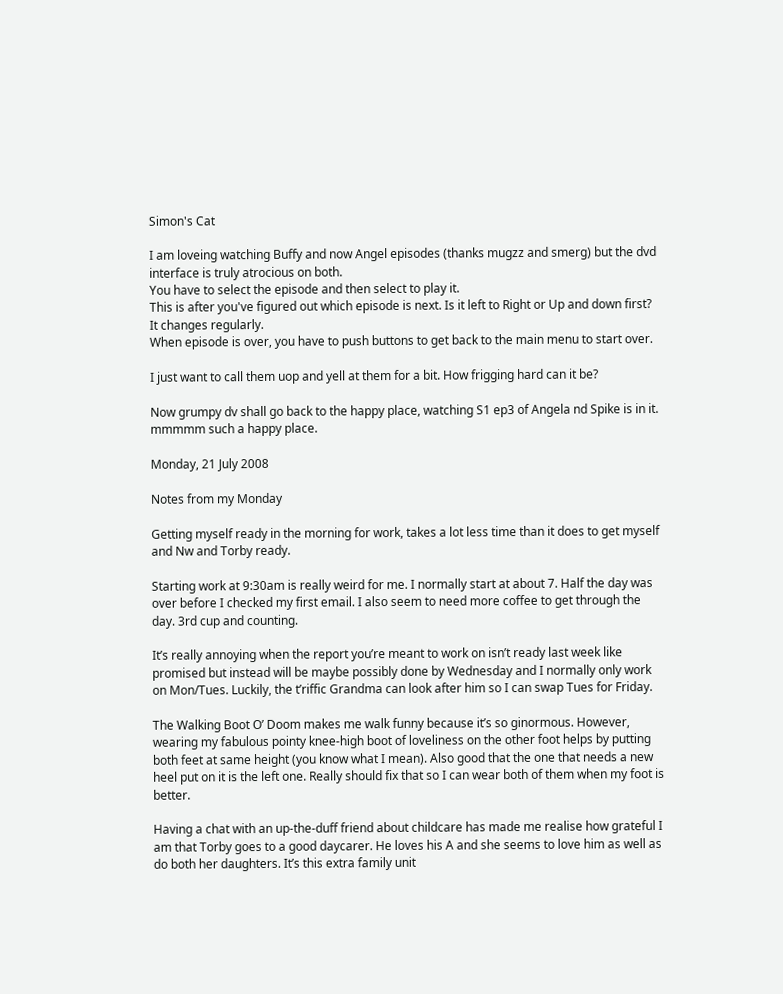Simon's Cat

I am loveing watching Buffy and now Angel episodes (thanks mugzz and smerg) but the dvd interface is truly atrocious on both.
You have to select the episode and then select to play it.
This is after you've figured out which episode is next. Is it left to Right or Up and down first? It changes regularly.
When episode is over, you have to push buttons to get back to the main menu to start over.

I just want to call them uop and yell at them for a bit. How frigging hard can it be?

Now grumpy dv shall go back to the happy place, watching S1 ep3 of Angela nd Spike is in it. mmmmm such a happy place.

Monday, 21 July 2008

Notes from my Monday

Getting myself ready in the morning for work, takes a lot less time than it does to get myself and Nw and Torby ready.

Starting work at 9:30am is really weird for me. I normally start at about 7. Half the day was over before I checked my first email. I also seem to need more coffee to get through the day. 3rd cup and counting.

It’s really annoying when the report you’re meant to work on isn’t ready last week like promised but instead will be maybe possibly done by Wednesday and I normally only work on Mon/Tues. Luckily, the t’riffic Grandma can look after him so I can swap Tues for Friday.

The Walking Boot O’ Doom makes me walk funny because it’s so ginormous. However, wearing my fabulous pointy knee-high boot of loveliness on the other foot helps by putting both feet at same height (you know what I mean). Also good that the one that needs a new heel put on it is the left one. Really should fix that so I can wear both of them when my foot is better.

Having a chat with an up-the-duff friend about childcare has made me realise how grateful I am that Torby goes to a good daycarer. He loves his A and she seems to love him as well as do both her daughters. It’s this extra family unit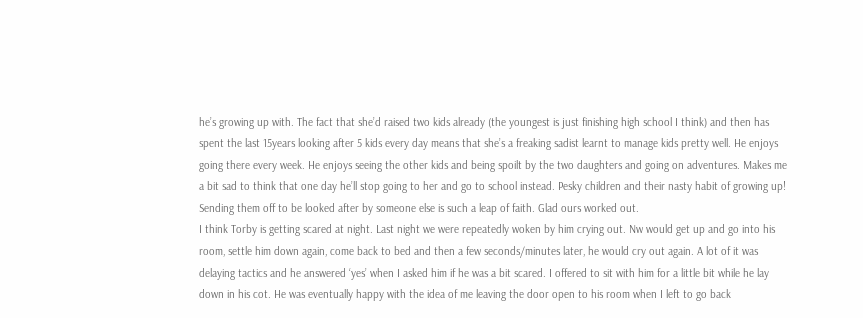he’s growing up with. The fact that she’d raised two kids already (the youngest is just finishing high school I think) and then has spent the last 15years looking after 5 kids every day means that she’s a freaking sadist learnt to manage kids pretty well. He enjoys going there every week. He enjoys seeing the other kids and being spoilt by the two daughters and going on adventures. Makes me a bit sad to think that one day he’ll stop going to her and go to school instead. Pesky children and their nasty habit of growing up! Sending them off to be looked after by someone else is such a leap of faith. Glad ours worked out.
I think Torby is getting scared at night. Last night we were repeatedly woken by him crying out. Nw would get up and go into his room, settle him down again, come back to bed and then a few seconds/minutes later, he would cry out again. A lot of it was delaying tactics and he answered ‘yes’ when I asked him if he was a bit scared. I offered to sit with him for a little bit while he lay down in his cot. He was eventually happy with the idea of me leaving the door open to his room when I left to go back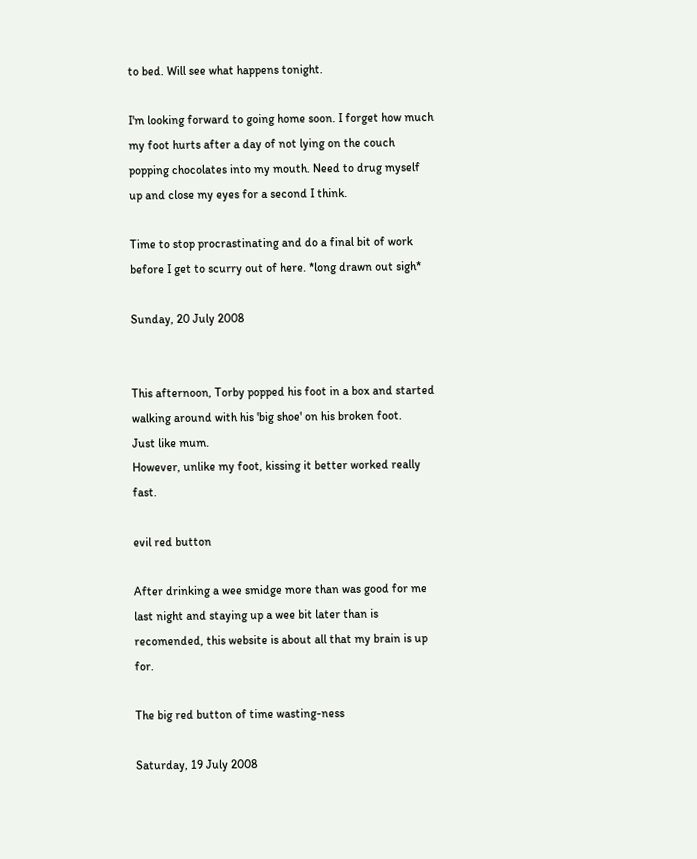to bed. Will see what happens tonight.

I'm looking forward to going home soon. I forget how much my foot hurts after a day of not lying on the couch popping chocolates into my mouth. Need to drug myself up and close my eyes for a second I think.

Time to stop procrastinating and do a final bit of work before I get to scurry out of here. *long drawn out sigh*

Sunday, 20 July 2008


This afternoon, Torby popped his foot in a box and started walking around with his 'big shoe' on his broken foot.
Just like mum.
However, unlike my foot, kissing it better worked really fast.

evil red button

After drinking a wee smidge more than was good for me last night and staying up a wee bit later than is recomended, this website is about all that my brain is up for.

The big red button of time wasting-ness

Saturday, 19 July 2008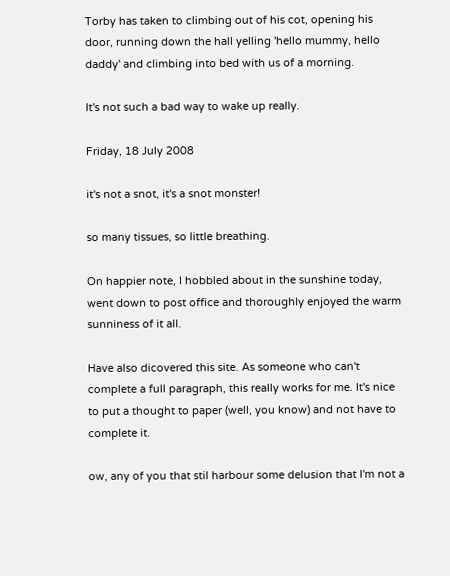Torby has taken to climbing out of his cot, opening his door, running down the hall yelling 'hello mummy, hello daddy' and climbing into bed with us of a morning.

It's not such a bad way to wake up really.

Friday, 18 July 2008

it's not a snot, it's a snot monster!

so many tissues, so little breathing.

On happier note, I hobbled about in the sunshine today, went down to post office and thoroughly enjoyed the warm sunniness of it all.

Have also dicovered this site. As someone who can't complete a full paragraph, this really works for me. It's nice to put a thought to paper (well, you know) and not have to complete it.

ow, any of you that stil harbour some delusion that I'm not a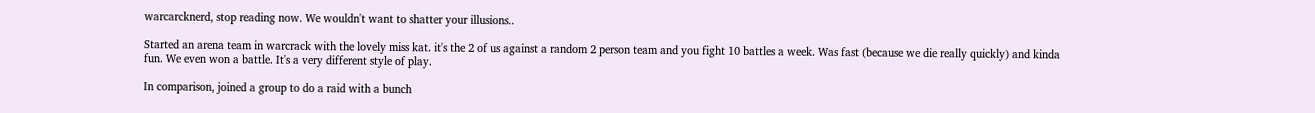warcarcknerd, stop reading now. We wouldn't want to shatter your illusions..

Started an arena team in warcrack with the lovely miss kat. it's the 2 of us against a random 2 person team and you fight 10 battles a week. Was fast (because we die really quickly) and kinda fun. We even won a battle. It's a very different style of play.

In comparison, joined a group to do a raid with a bunch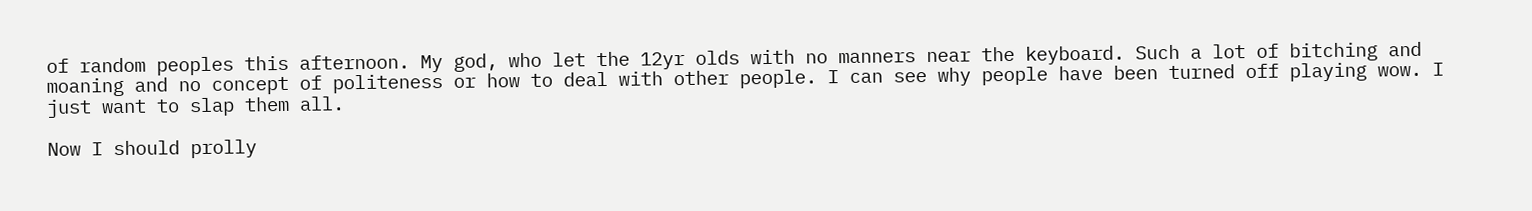of random peoples this afternoon. My god, who let the 12yr olds with no manners near the keyboard. Such a lot of bitching and moaning and no concept of politeness or how to deal with other people. I can see why people have been turned off playing wow. I just want to slap them all.

Now I should prolly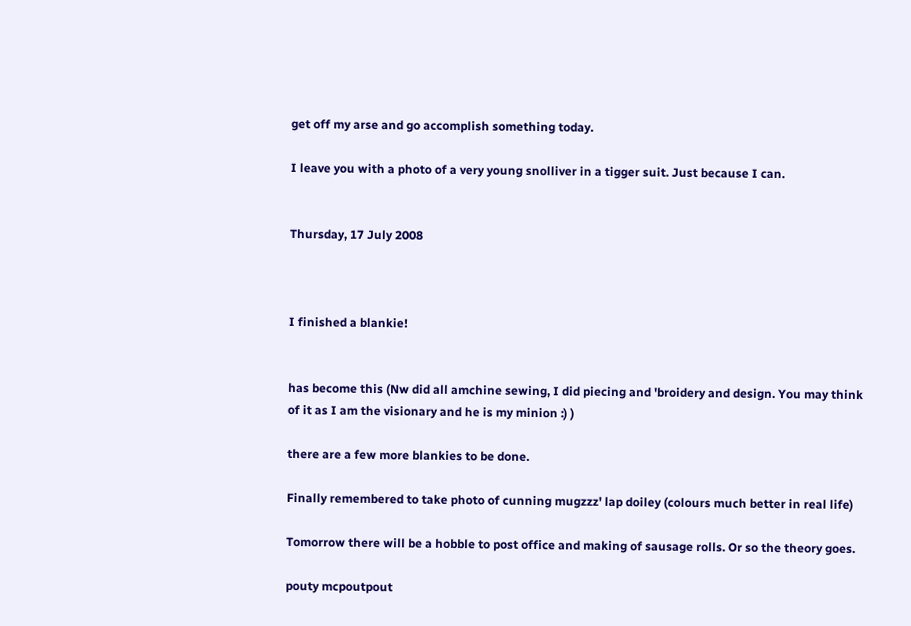get off my arse and go accomplish something today.

I leave you with a photo of a very young snolliver in a tigger suit. Just because I can.


Thursday, 17 July 2008



I finished a blankie!


has become this (Nw did all amchine sewing, I did piecing and 'broidery and design. You may think of it as I am the visionary and he is my minion :) )

there are a few more blankies to be done.

Finally remembered to take photo of cunning mugzzz' lap doiley (colours much better in real life)

Tomorrow there will be a hobble to post office and making of sausage rolls. Or so the theory goes.

pouty mcpoutpout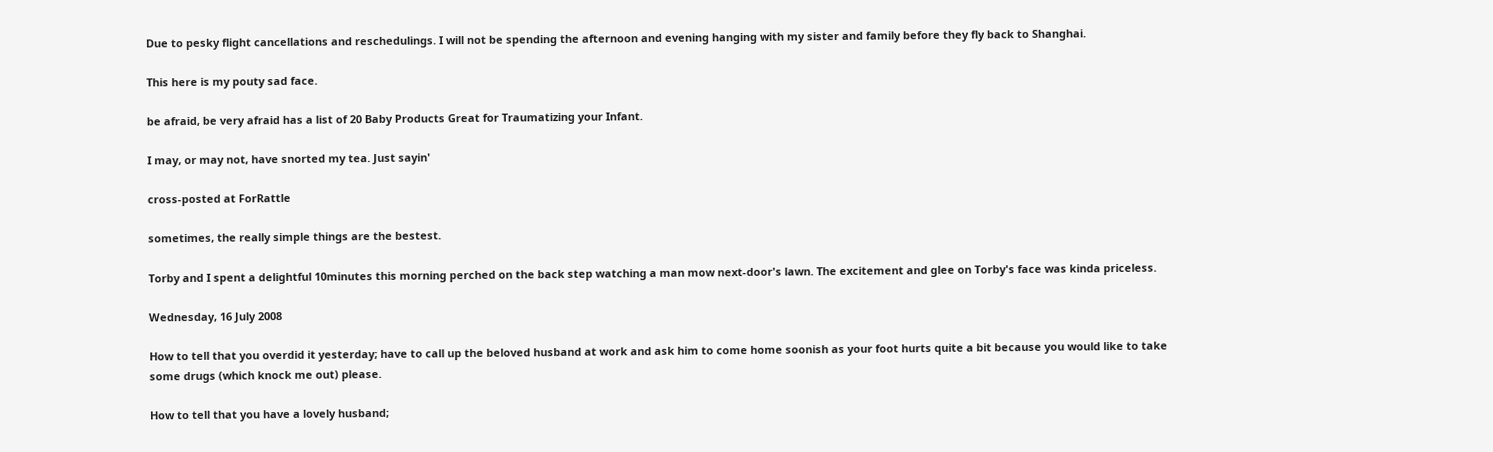Due to pesky flight cancellations and reschedulings. I will not be spending the afternoon and evening hanging with my sister and family before they fly back to Shanghai.

This here is my pouty sad face.

be afraid, be very afraid has a list of 20 Baby Products Great for Traumatizing your Infant.

I may, or may not, have snorted my tea. Just sayin'

cross-posted at ForRattle

sometimes, the really simple things are the bestest.

Torby and I spent a delightful 10minutes this morning perched on the back step watching a man mow next-door's lawn. The excitement and glee on Torby's face was kinda priceless.

Wednesday, 16 July 2008

How to tell that you overdid it yesterday; have to call up the beloved husband at work and ask him to come home soonish as your foot hurts quite a bit because you would like to take some drugs (which knock me out) please.

How to tell that you have a lovely husband;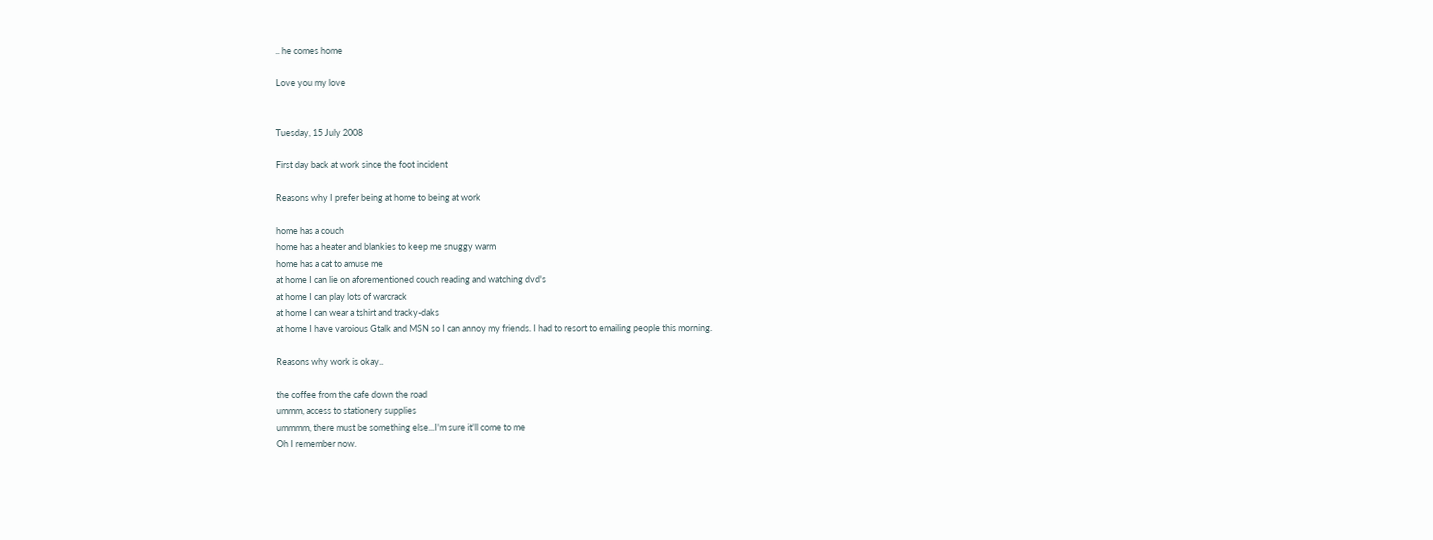.. he comes home

Love you my love


Tuesday, 15 July 2008

First day back at work since the foot incident

Reasons why I prefer being at home to being at work

home has a couch
home has a heater and blankies to keep me snuggy warm
home has a cat to amuse me
at home I can lie on aforementioned couch reading and watching dvd's
at home I can play lots of warcrack
at home I can wear a tshirt and tracky-daks
at home I have varoious Gtalk and MSN so I can annoy my friends. I had to resort to emailing people this morning.

Reasons why work is okay..

the coffee from the cafe down the road
ummm, access to stationery supplies
ummmm, there must be something else...I'm sure it'll come to me
Oh I remember now.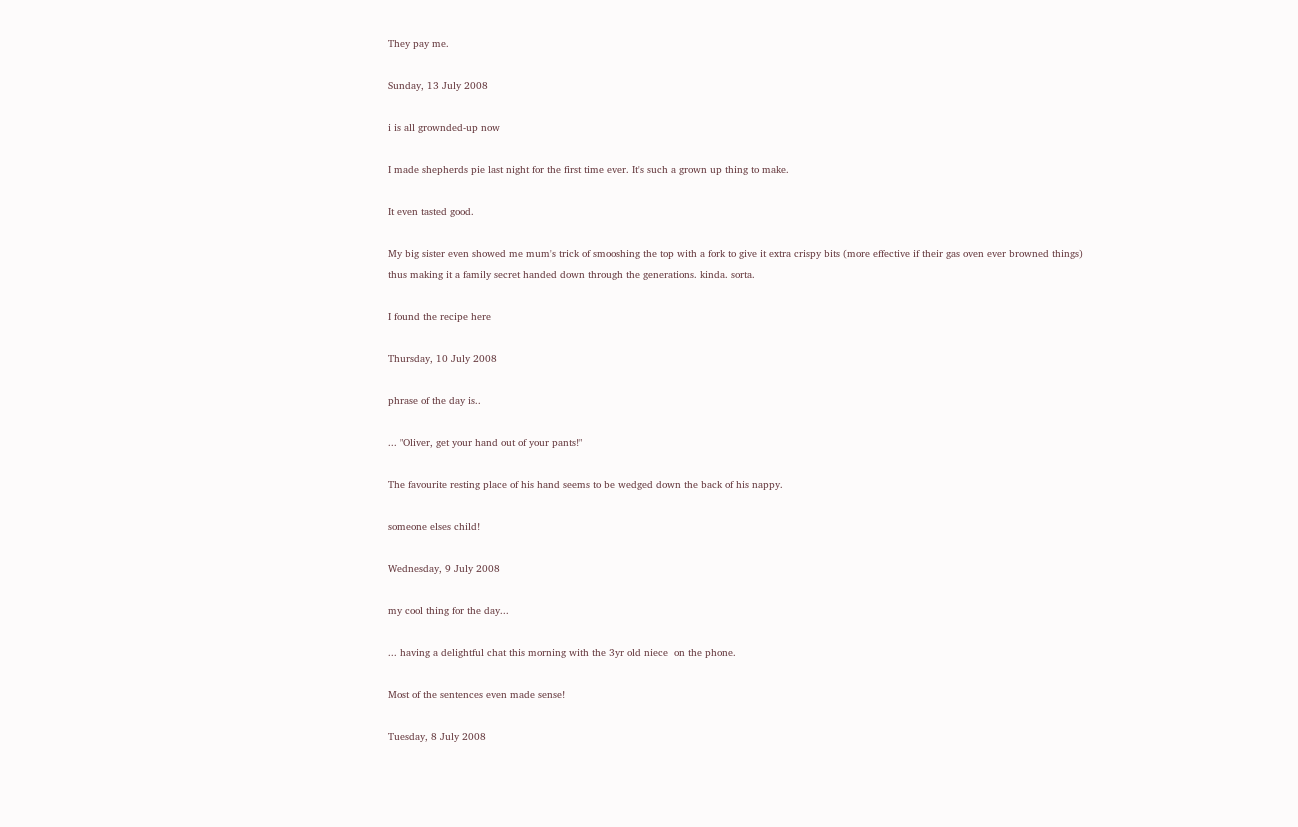They pay me.

Sunday, 13 July 2008

i is all grownded-up now

I made shepherds pie last night for the first time ever. It's such a grown up thing to make.

It even tasted good.

My big sister even showed me mum's trick of smooshing the top with a fork to give it extra crispy bits (more effective if their gas oven ever browned things) thus making it a family secret handed down through the generations. kinda. sorta.

I found the recipe here

Thursday, 10 July 2008

phrase of the day is..

... "Oliver, get your hand out of your pants!"

The favourite resting place of his hand seems to be wedged down the back of his nappy.

someone elses child!

Wednesday, 9 July 2008

my cool thing for the day...

... having a delightful chat this morning with the 3yr old niece  on the phone.

Most of the sentences even made sense!

Tuesday, 8 July 2008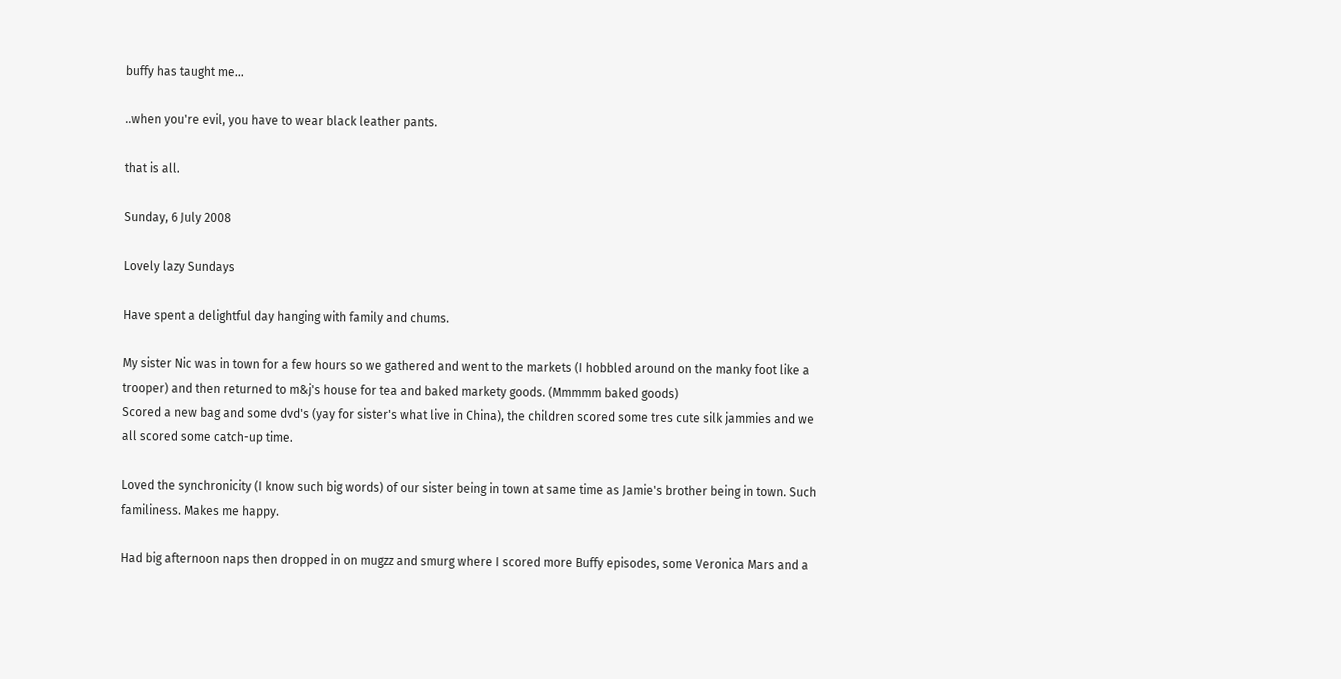buffy has taught me...

..when you're evil, you have to wear black leather pants.

that is all.

Sunday, 6 July 2008

Lovely lazy Sundays

Have spent a delightful day hanging with family and chums.

My sister Nic was in town for a few hours so we gathered and went to the markets (I hobbled around on the manky foot like a trooper) and then returned to m&j's house for tea and baked markety goods. (Mmmmm baked goods)
Scored a new bag and some dvd's (yay for sister's what live in China), the children scored some tres cute silk jammies and we all scored some catch-up time.

Loved the synchronicity (I know such big words) of our sister being in town at same time as Jamie's brother being in town. Such familiness. Makes me happy.

Had big afternoon naps then dropped in on mugzz and smurg where I scored more Buffy episodes, some Veronica Mars and a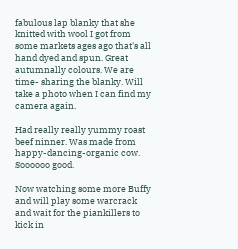fabulous lap blanky that she knitted with wool I got from some markets ages ago that's all hand dyed and spun. Great autumnally colours. We are time- sharing the blanky. Will take a photo when I can find my camera again.

Had really really yummy roast beef ninner. Was made from happy-dancing-organic cow. Soooooo good.

Now watching some more Buffy and will play some warcrack and wait for the piankillers to kick in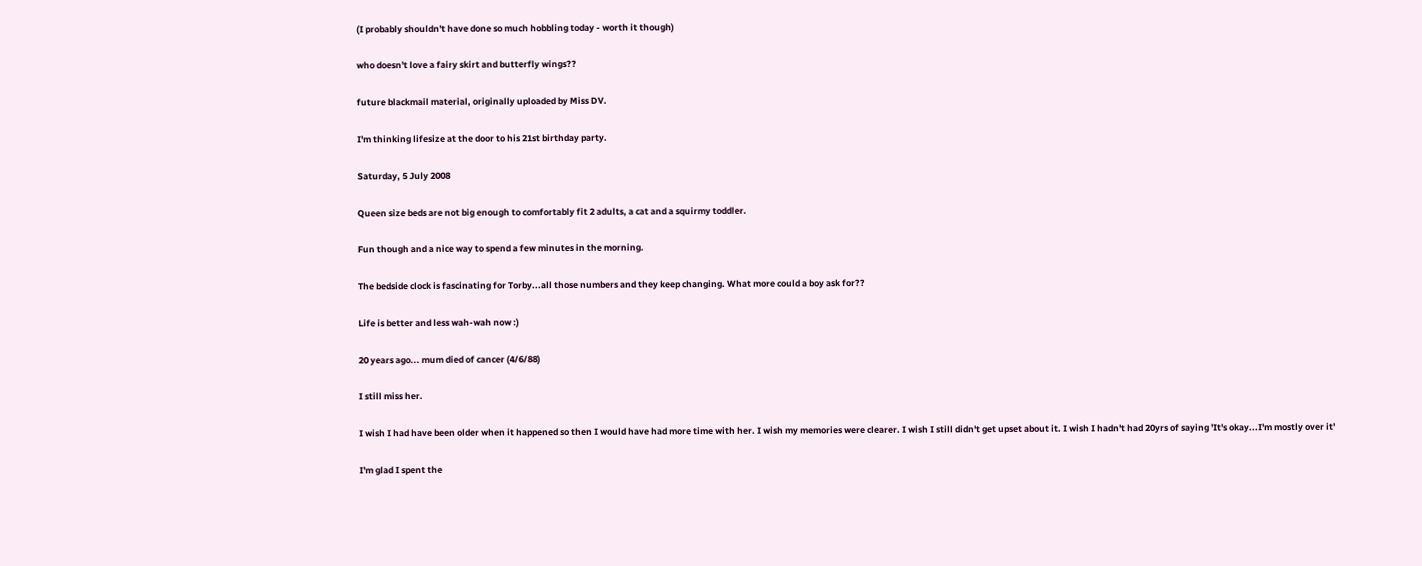(I probably shouldn't have done so much hobbling today - worth it though)

who doesn't love a fairy skirt and butterfly wings??

future blackmail material, originally uploaded by Miss DV.

I'm thinking lifesize at the door to his 21st birthday party.

Saturday, 5 July 2008

Queen size beds are not big enough to comfortably fit 2 adults, a cat and a squirmy toddler.

Fun though and a nice way to spend a few minutes in the morning.

The bedside clock is fascinating for Torby...all those numbers and they keep changing. What more could a boy ask for??

Life is better and less wah-wah now :)

20 years ago... mum died of cancer (4/6/88)

I still miss her.

I wish I had have been older when it happened so then I would have had more time with her. I wish my memories were clearer. I wish I still didn't get upset about it. I wish I hadn't had 20yrs of saying 'It's okay...I'm mostly over it'

I'm glad I spent the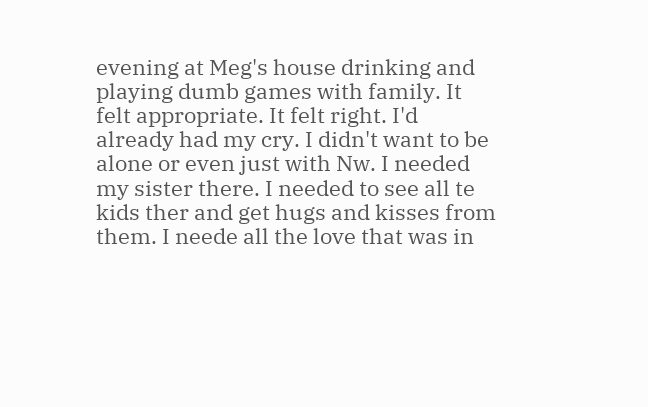evening at Meg's house drinking and playing dumb games with family. It felt appropriate. It felt right. I'd already had my cry. I didn't want to be alone or even just with Nw. I needed my sister there. I needed to see all te kids ther and get hugs and kisses from them. I neede all the love that was in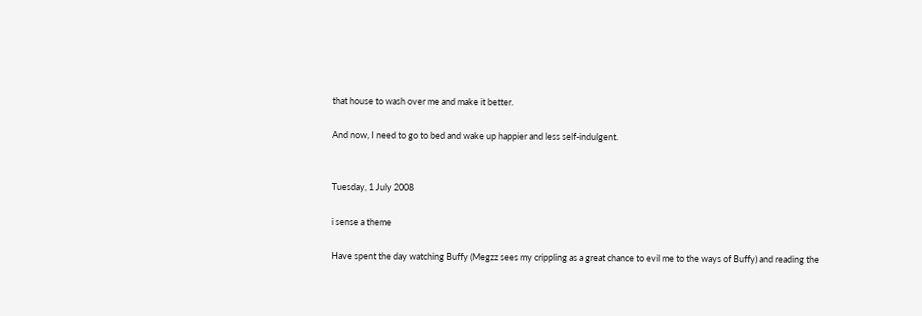that house to wash over me and make it better.

And now, I need to go to bed and wake up happier and less self-indulgent.


Tuesday, 1 July 2008

i sense a theme

Have spent the day watching Buffy (Megzz sees my crippling as a great chance to evil me to the ways of Buffy) and reading the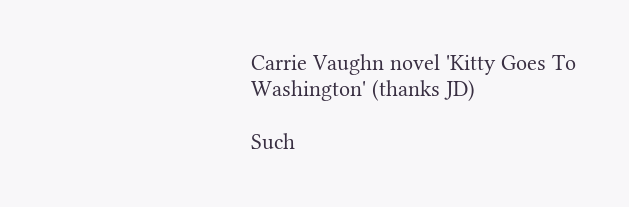Carrie Vaughn novel 'Kitty Goes To Washington' (thanks JD)

Such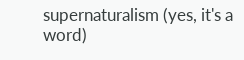supernaturalism (yes, it's a word)